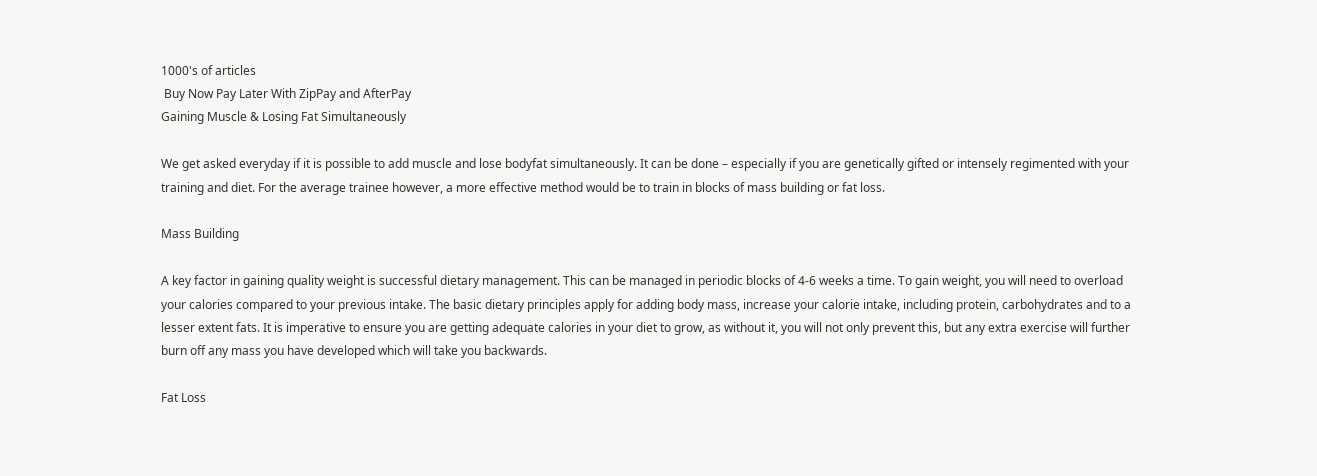1000's of articles
 Buy Now Pay Later With ZipPay and AfterPay
Gaining Muscle & Losing Fat Simultaneously

We get asked everyday if it is possible to add muscle and lose bodyfat simultaneously. It can be done – especially if you are genetically gifted or intensely regimented with your training and diet. For the average trainee however, a more effective method would be to train in blocks of mass building or fat loss.

Mass Building

A key factor in gaining quality weight is successful dietary management. This can be managed in periodic blocks of 4-6 weeks a time. To gain weight, you will need to overload your calories compared to your previous intake. The basic dietary principles apply for adding body mass, increase your calorie intake, including protein, carbohydrates and to a lesser extent fats. It is imperative to ensure you are getting adequate calories in your diet to grow, as without it, you will not only prevent this, but any extra exercise will further burn off any mass you have developed which will take you backwards.

Fat Loss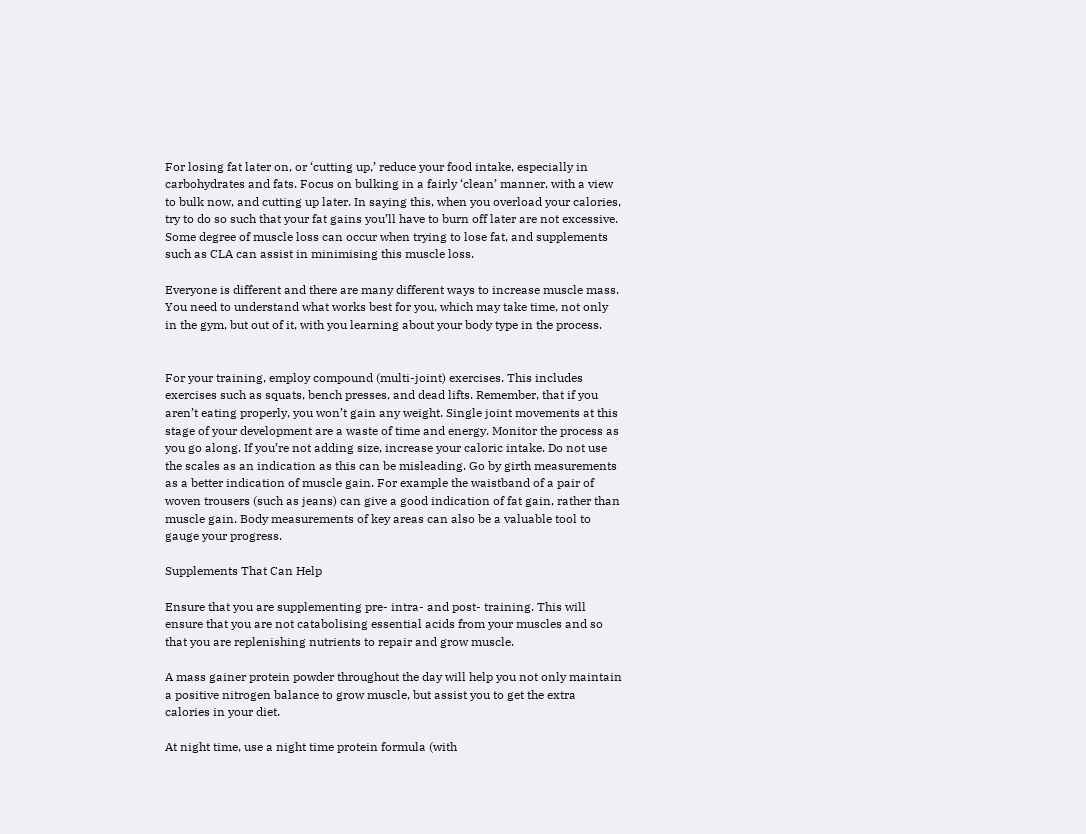For losing fat later on, or ‘cutting up,’ reduce your food intake, especially in carbohydrates and fats. Focus on bulking in a fairly ‘clean’ manner, with a view to bulk now, and cutting up later. In saying this, when you overload your calories, try to do so such that your fat gains you’ll have to burn off later are not excessive. Some degree of muscle loss can occur when trying to lose fat, and supplements such as CLA can assist in minimising this muscle loss.

Everyone is different and there are many different ways to increase muscle mass. You need to understand what works best for you, which may take time, not only in the gym, but out of it, with you learning about your body type in the process.


For your training, employ compound (multi-joint) exercises. This includes exercises such as squats, bench presses, and dead lifts. Remember, that if you aren’t eating properly, you won’t gain any weight. Single joint movements at this stage of your development are a waste of time and energy. Monitor the process as you go along. If you’re not adding size, increase your caloric intake. Do not use the scales as an indication as this can be misleading. Go by girth measurements as a better indication of muscle gain. For example the waistband of a pair of woven trousers (such as jeans) can give a good indication of fat gain, rather than muscle gain. Body measurements of key areas can also be a valuable tool to gauge your progress.

Supplements That Can Help

Ensure that you are supplementing pre- intra- and post- training. This will ensure that you are not catabolising essential acids from your muscles and so that you are replenishing nutrients to repair and grow muscle.

A mass gainer protein powder throughout the day will help you not only maintain a positive nitrogen balance to grow muscle, but assist you to get the extra calories in your diet.

At night time, use a night time protein formula (with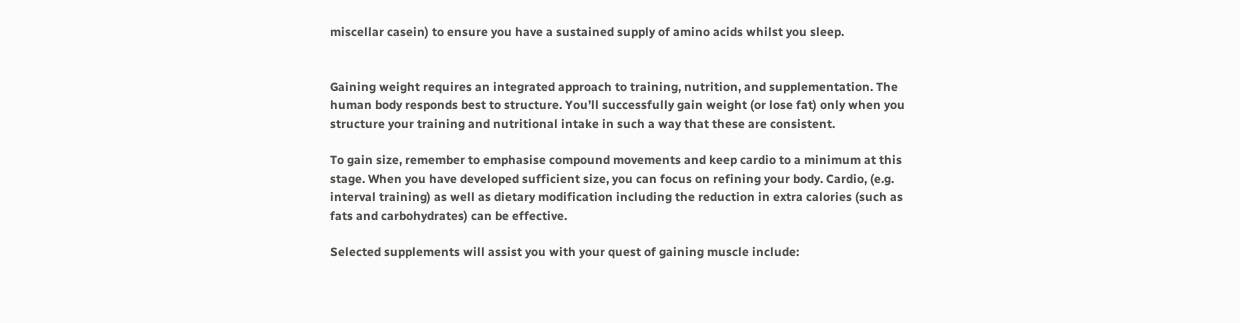miscellar casein) to ensure you have a sustained supply of amino acids whilst you sleep.


Gaining weight requires an integrated approach to training, nutrition, and supplementation. The human body responds best to structure. You’ll successfully gain weight (or lose fat) only when you structure your training and nutritional intake in such a way that these are consistent.

To gain size, remember to emphasise compound movements and keep cardio to a minimum at this stage. When you have developed sufficient size, you can focus on refining your body. Cardio, (e.g. interval training) as well as dietary modification including the reduction in extra calories (such as fats and carbohydrates) can be effective.

Selected supplements will assist you with your quest of gaining muscle include: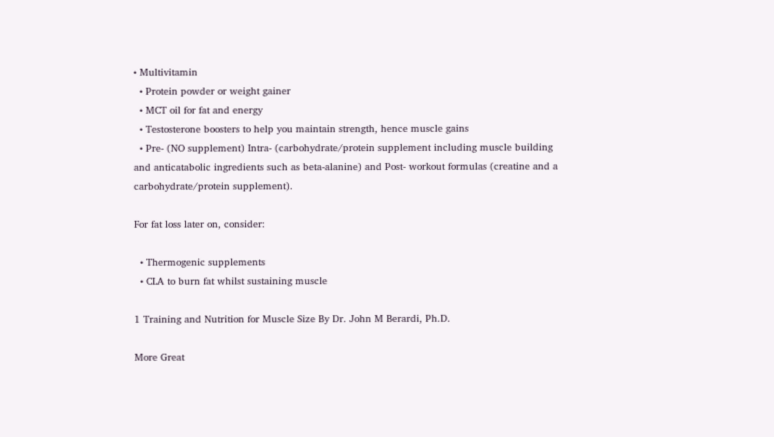• Multivitamin
  • Protein powder or weight gainer
  • MCT oil for fat and energy
  • Testosterone boosters to help you maintain strength, hence muscle gains
  • Pre- (NO supplement) Intra- (carbohydrate/protein supplement including muscle building and anticatabolic ingredients such as beta-alanine) and Post- workout formulas (creatine and a carbohydrate/protein supplement).

For fat loss later on, consider:

  • Thermogenic supplements
  • CLA to burn fat whilst sustaining muscle

1 Training and Nutrition for Muscle Size By Dr. John M Berardi, Ph.D.

More Great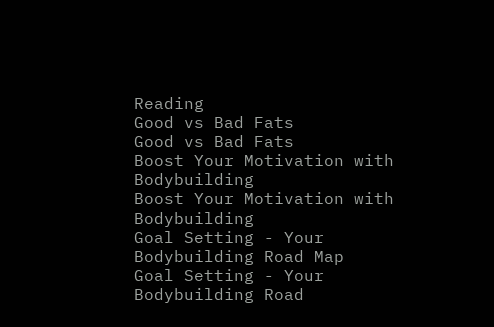Reading
Good vs Bad Fats
Good vs Bad Fats
Boost Your Motivation with Bodybuilding
Boost Your Motivation with Bodybuilding
Goal Setting - Your Bodybuilding Road Map
Goal Setting - Your Bodybuilding Road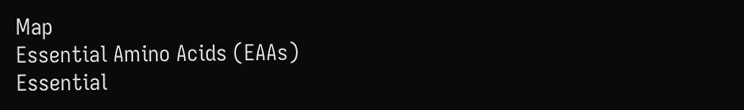Map
Essential Amino Acids (EAAs)
Essential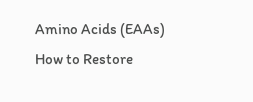Amino Acids (EAAs)
How to Restore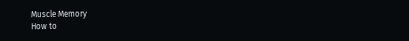Muscle Memory
How to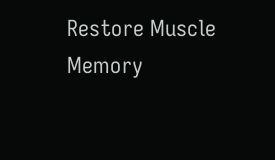Restore Muscle Memory